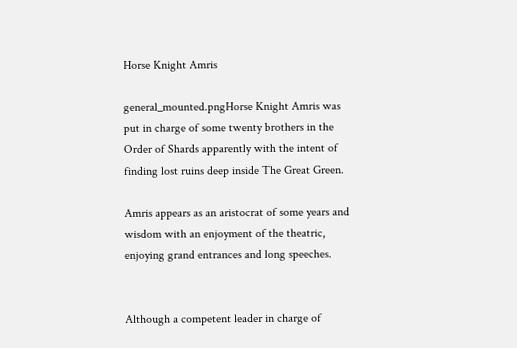Horse Knight Amris

general_mounted.pngHorse Knight Amris was put in charge of some twenty brothers in the Order of Shards apparently with the intent of finding lost ruins deep inside The Great Green.

Amris appears as an aristocrat of some years and wisdom with an enjoyment of the theatric, enjoying grand entrances and long speeches.


Although a competent leader in charge of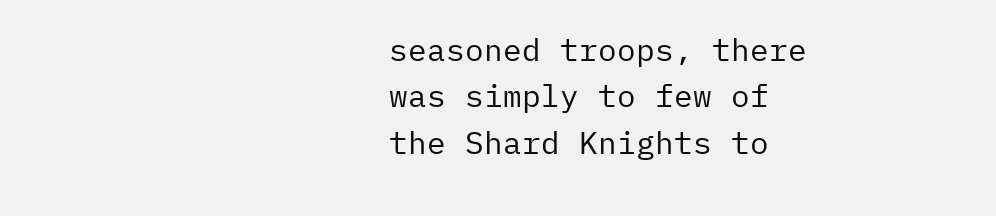seasoned troops, there was simply to few of the Shard Knights to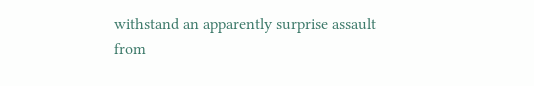withstand an apparently surprise assault from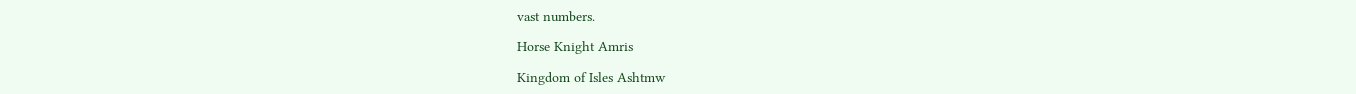vast numbers.

Horse Knight Amris

Kingdom of Isles Ashtmw